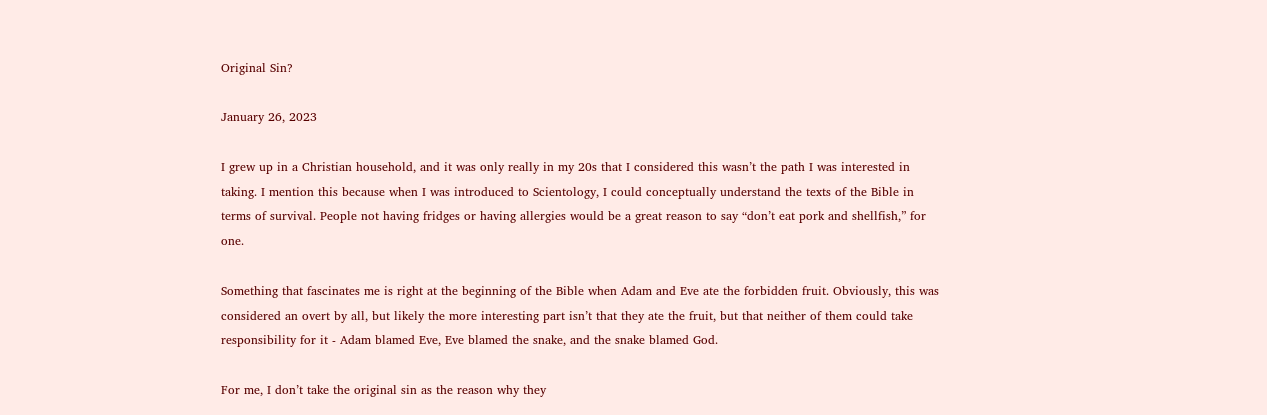Original Sin?

January 26, 2023

I grew up in a Christian household, and it was only really in my 20s that I considered this wasn’t the path I was interested in taking. I mention this because when I was introduced to Scientology, I could conceptually understand the texts of the Bible in terms of survival. People not having fridges or having allergies would be a great reason to say “don’t eat pork and shellfish,” for one.

Something that fascinates me is right at the beginning of the Bible when Adam and Eve ate the forbidden fruit. Obviously, this was considered an overt by all, but likely the more interesting part isn’t that they ate the fruit, but that neither of them could take responsibility for it - Adam blamed Eve, Eve blamed the snake, and the snake blamed God.

For me, I don’t take the original sin as the reason why they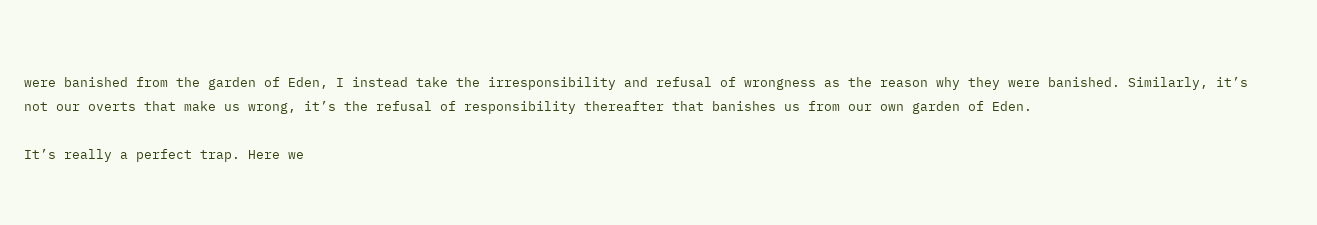were banished from the garden of Eden, I instead take the irresponsibility and refusal of wrongness as the reason why they were banished. Similarly, it’s not our overts that make us wrong, it’s the refusal of responsibility thereafter that banishes us from our own garden of Eden.

It’s really a perfect trap. Here we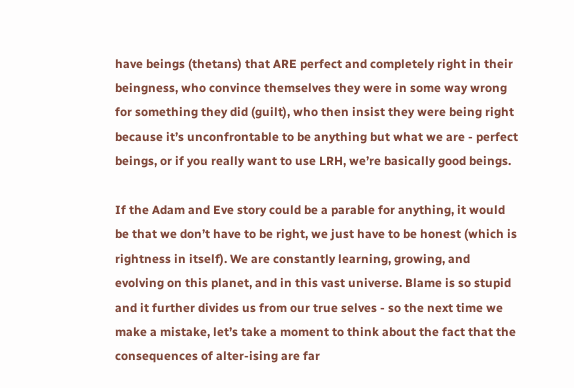have beings (thetans) that ARE perfect and completely right in their beingness, who convince themselves they were in some way wrong for something they did (guilt), who then insist they were being right because it’s unconfrontable to be anything but what we are - perfect beings, or if you really want to use LRH, we’re basically good beings.

If the Adam and Eve story could be a parable for anything, it would be that we don’t have to be right, we just have to be honest (which is rightness in itself). We are constantly learning, growing, and evolving on this planet, and in this vast universe. Blame is so stupid and it further divides us from our true selves - so the next time we make a mistake, let’s take a moment to think about the fact that the consequences of alter-ising are far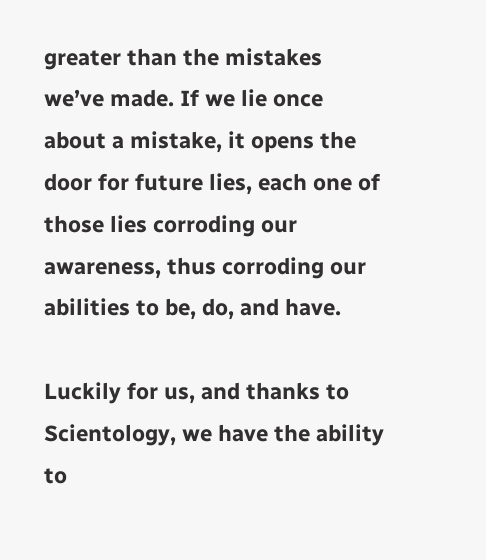greater than the mistakes we’ve made. If we lie once about a mistake, it opens the door for future lies, each one of those lies corroding our awareness, thus corroding our abilities to be, do, and have.

Luckily for us, and thanks to Scientology, we have the ability to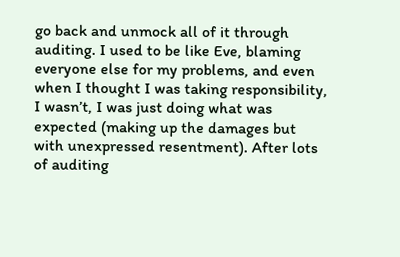go back and unmock all of it through auditing. I used to be like Eve, blaming everyone else for my problems, and even when I thought I was taking responsibility, I wasn’t, I was just doing what was expected (making up the damages but with unexpressed resentment). After lots of auditing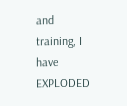and training, I have EXPLODED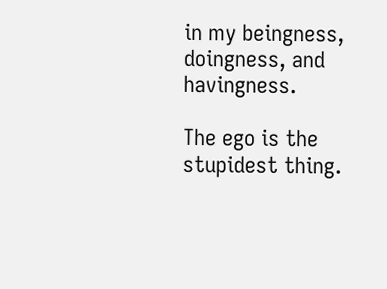in my beingness, doingness, and havingness.

The ego is the stupidest thing.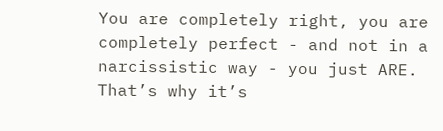You are completely right, you are completely perfect - and not in a narcissistic way - you just ARE. That’s why it’s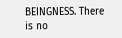BEINGNESS. There is no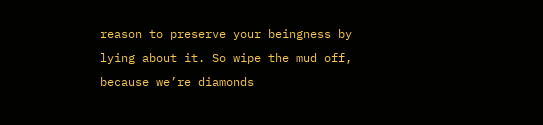reason to preserve your beingness by lying about it. So wipe the mud off, because we’re diamonds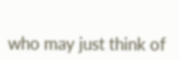who may just think of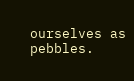ourselves as pebbles.